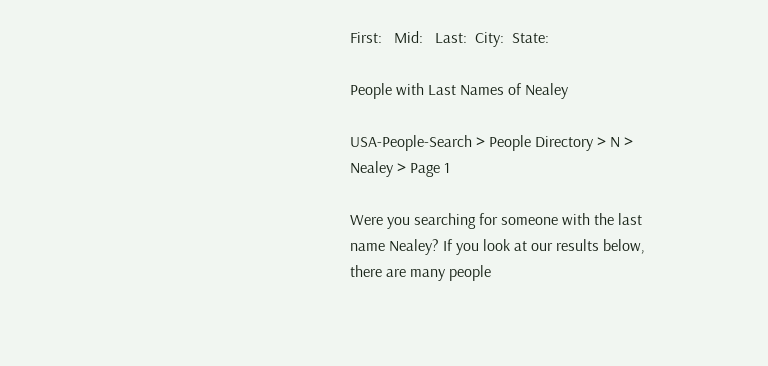First:   Mid:   Last:  City:  State:

People with Last Names of Nealey

USA-People-Search > People Directory > N > Nealey > Page 1

Were you searching for someone with the last name Nealey? If you look at our results below, there are many people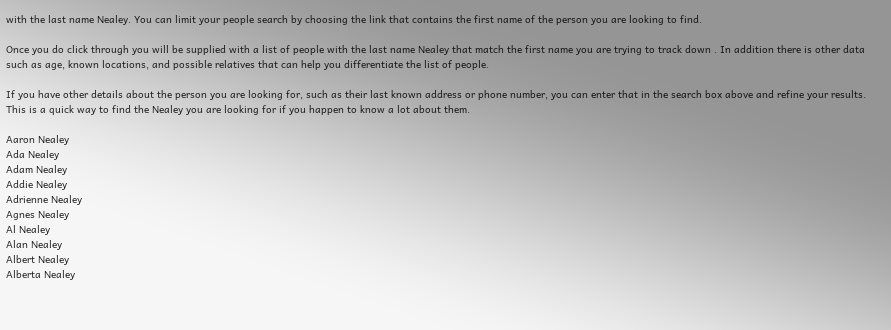with the last name Nealey. You can limit your people search by choosing the link that contains the first name of the person you are looking to find.

Once you do click through you will be supplied with a list of people with the last name Nealey that match the first name you are trying to track down . In addition there is other data such as age, known locations, and possible relatives that can help you differentiate the list of people.

If you have other details about the person you are looking for, such as their last known address or phone number, you can enter that in the search box above and refine your results. This is a quick way to find the Nealey you are looking for if you happen to know a lot about them.

Aaron Nealey
Ada Nealey
Adam Nealey
Addie Nealey
Adrienne Nealey
Agnes Nealey
Al Nealey
Alan Nealey
Albert Nealey
Alberta Nealey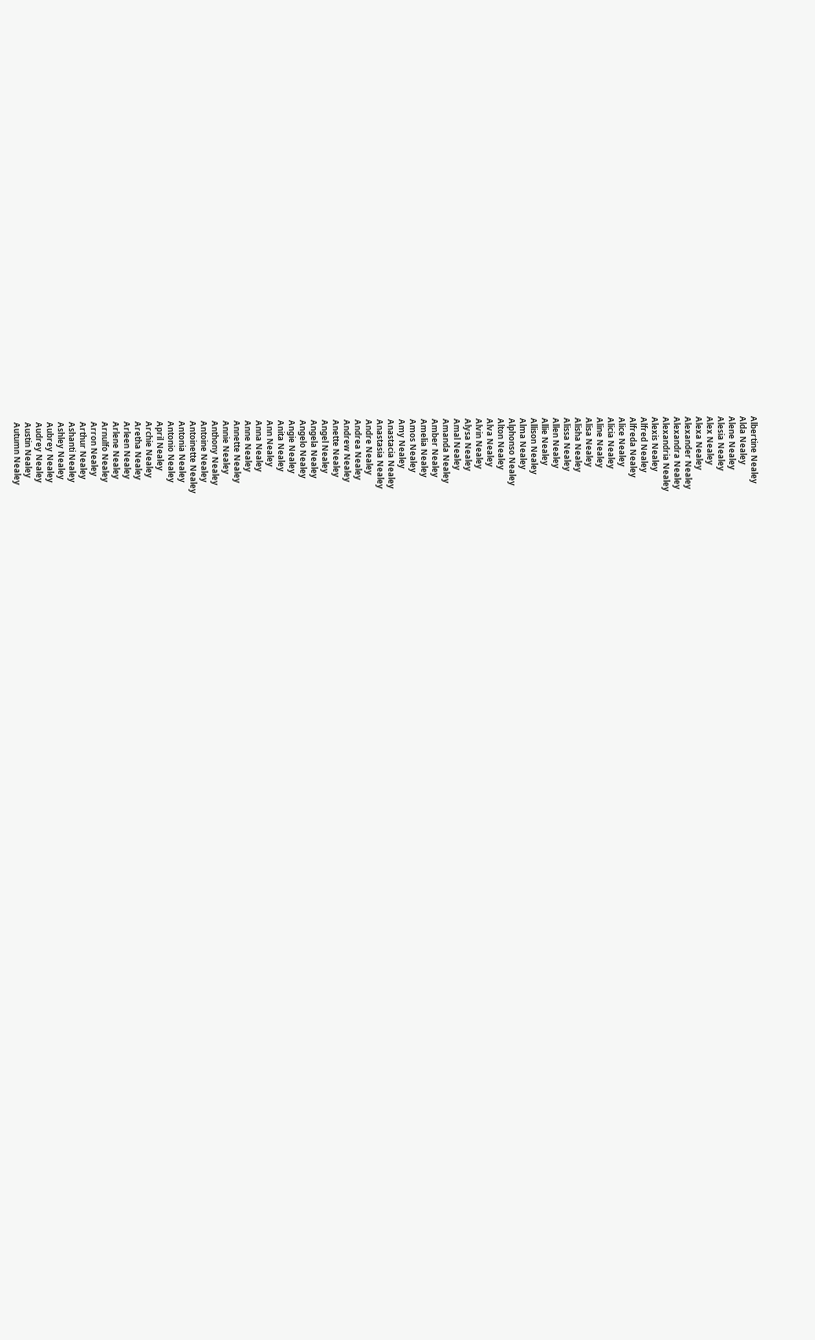Albertine Nealey
Alda Nealey
Alene Nealey
Alesia Nealey
Alex Nealey
Alexa Nealey
Alexander Nealey
Alexandra Nealey
Alexandria Nealey
Alexis Nealey
Alfred Nealey
Alfreda Nealey
Alice Nealey
Alicia Nealey
Aline Nealey
Alisa Nealey
Alisha Nealey
Alissa Nealey
Allen Nealey
Allie Nealey
Allison Nealey
Alma Nealey
Alphonso Nealey
Alton Nealey
Alva Nealey
Alvin Nealey
Alysa Nealey
Amal Nealey
Amanda Nealey
Amber Nealey
Amelia Nealey
Amos Nealey
Amy Nealey
Anastacia Nealey
Anastasia Nealey
Andre Nealey
Andrea Nealey
Andrew Nealey
Anette Nealey
Angel Nealey
Angela Nealey
Angelo Nealey
Angie Nealey
Anita Nealey
Ann Nealey
Anna Nealey
Anne Nealey
Annette Nealey
Annie Nealey
Anthony Nealey
Antoine Nealey
Antoinette Nealey
Antonia Nealey
Antonio Nealey
April Nealey
Archie Nealey
Aretha Nealey
Arleen Nealey
Arlene Nealey
Arnulfo Nealey
Arron Nealey
Arthur Nealey
Ashanti Nealey
Ashley Nealey
Aubrey Nealey
Audrey Nealey
Austin Nealey
Autumn Nealey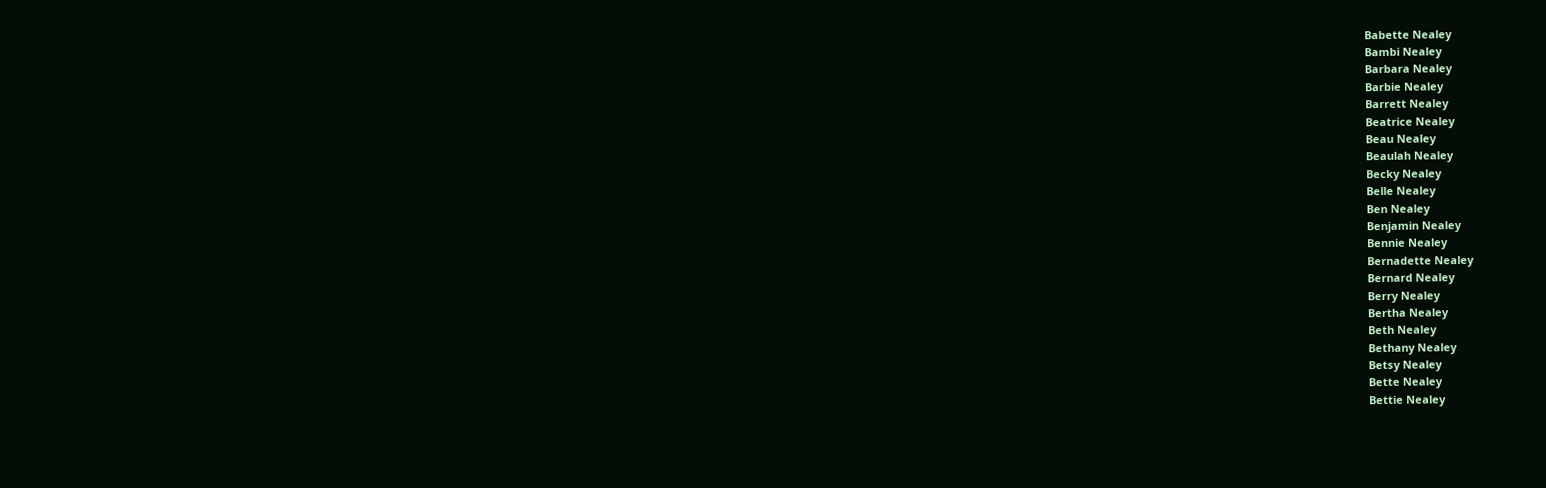Babette Nealey
Bambi Nealey
Barbara Nealey
Barbie Nealey
Barrett Nealey
Beatrice Nealey
Beau Nealey
Beaulah Nealey
Becky Nealey
Belle Nealey
Ben Nealey
Benjamin Nealey
Bennie Nealey
Bernadette Nealey
Bernard Nealey
Berry Nealey
Bertha Nealey
Beth Nealey
Bethany Nealey
Betsy Nealey
Bette Nealey
Bettie Nealey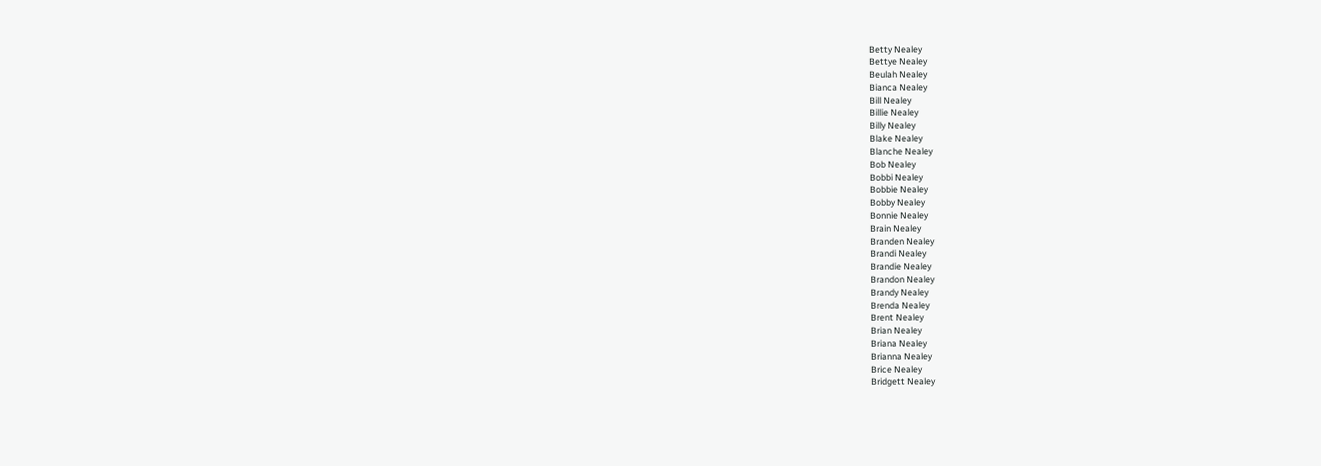Betty Nealey
Bettye Nealey
Beulah Nealey
Bianca Nealey
Bill Nealey
Billie Nealey
Billy Nealey
Blake Nealey
Blanche Nealey
Bob Nealey
Bobbi Nealey
Bobbie Nealey
Bobby Nealey
Bonnie Nealey
Brain Nealey
Branden Nealey
Brandi Nealey
Brandie Nealey
Brandon Nealey
Brandy Nealey
Brenda Nealey
Brent Nealey
Brian Nealey
Briana Nealey
Brianna Nealey
Brice Nealey
Bridgett Nealey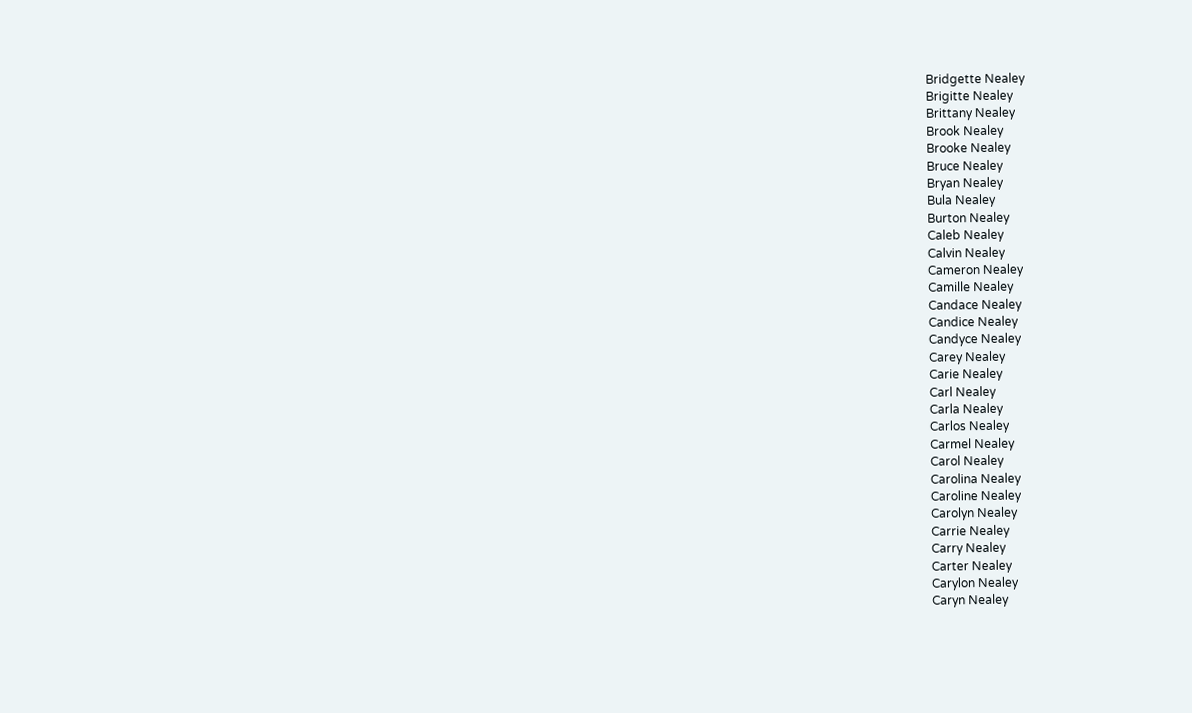Bridgette Nealey
Brigitte Nealey
Brittany Nealey
Brook Nealey
Brooke Nealey
Bruce Nealey
Bryan Nealey
Bula Nealey
Burton Nealey
Caleb Nealey
Calvin Nealey
Cameron Nealey
Camille Nealey
Candace Nealey
Candice Nealey
Candyce Nealey
Carey Nealey
Carie Nealey
Carl Nealey
Carla Nealey
Carlos Nealey
Carmel Nealey
Carol Nealey
Carolina Nealey
Caroline Nealey
Carolyn Nealey
Carrie Nealey
Carry Nealey
Carter Nealey
Carylon Nealey
Caryn Nealey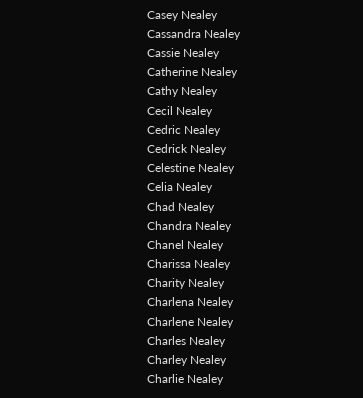Casey Nealey
Cassandra Nealey
Cassie Nealey
Catherine Nealey
Cathy Nealey
Cecil Nealey
Cedric Nealey
Cedrick Nealey
Celestine Nealey
Celia Nealey
Chad Nealey
Chandra Nealey
Chanel Nealey
Charissa Nealey
Charity Nealey
Charlena Nealey
Charlene Nealey
Charles Nealey
Charley Nealey
Charlie Nealey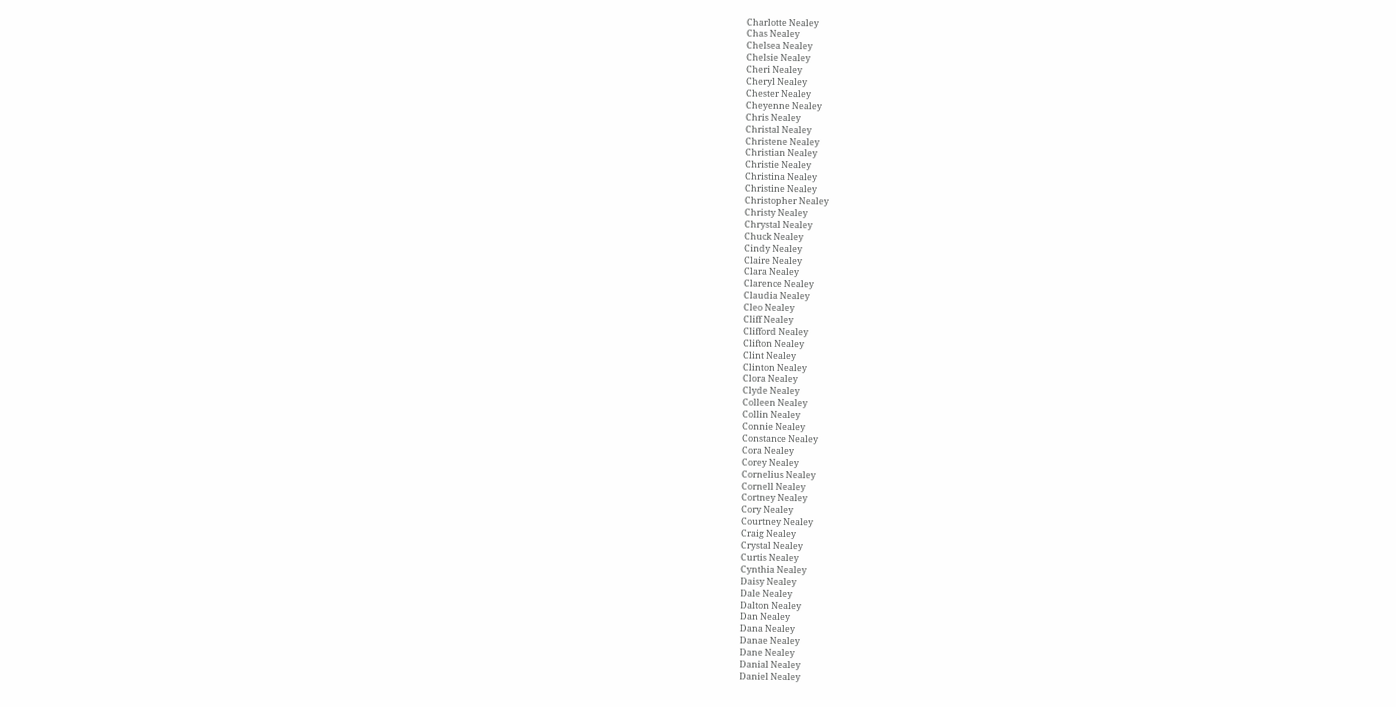Charlotte Nealey
Chas Nealey
Chelsea Nealey
Chelsie Nealey
Cheri Nealey
Cheryl Nealey
Chester Nealey
Cheyenne Nealey
Chris Nealey
Christal Nealey
Christene Nealey
Christian Nealey
Christie Nealey
Christina Nealey
Christine Nealey
Christopher Nealey
Christy Nealey
Chrystal Nealey
Chuck Nealey
Cindy Nealey
Claire Nealey
Clara Nealey
Clarence Nealey
Claudia Nealey
Cleo Nealey
Cliff Nealey
Clifford Nealey
Clifton Nealey
Clint Nealey
Clinton Nealey
Clora Nealey
Clyde Nealey
Colleen Nealey
Collin Nealey
Connie Nealey
Constance Nealey
Cora Nealey
Corey Nealey
Cornelius Nealey
Cornell Nealey
Cortney Nealey
Cory Nealey
Courtney Nealey
Craig Nealey
Crystal Nealey
Curtis Nealey
Cynthia Nealey
Daisy Nealey
Dale Nealey
Dalton Nealey
Dan Nealey
Dana Nealey
Danae Nealey
Dane Nealey
Danial Nealey
Daniel Nealey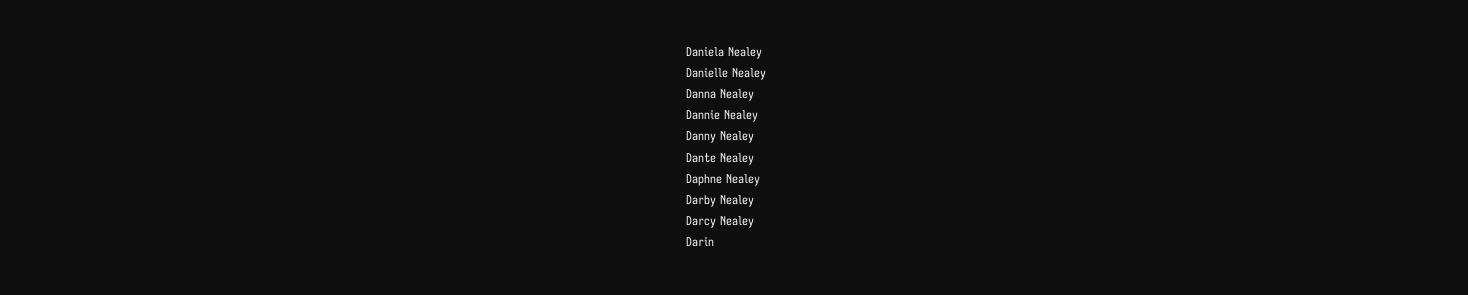Daniela Nealey
Danielle Nealey
Danna Nealey
Dannie Nealey
Danny Nealey
Dante Nealey
Daphne Nealey
Darby Nealey
Darcy Nealey
Darin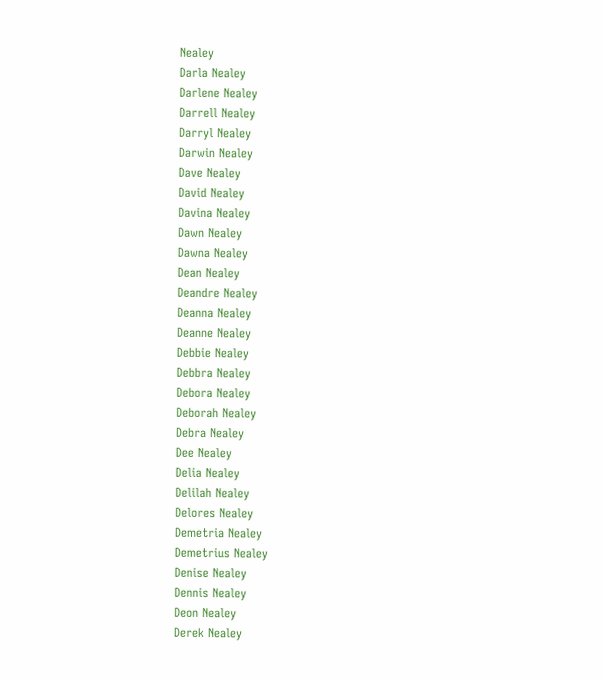Nealey
Darla Nealey
Darlene Nealey
Darrell Nealey
Darryl Nealey
Darwin Nealey
Dave Nealey
David Nealey
Davina Nealey
Dawn Nealey
Dawna Nealey
Dean Nealey
Deandre Nealey
Deanna Nealey
Deanne Nealey
Debbie Nealey
Debbra Nealey
Debora Nealey
Deborah Nealey
Debra Nealey
Dee Nealey
Delia Nealey
Delilah Nealey
Delores Nealey
Demetria Nealey
Demetrius Nealey
Denise Nealey
Dennis Nealey
Deon Nealey
Derek Nealey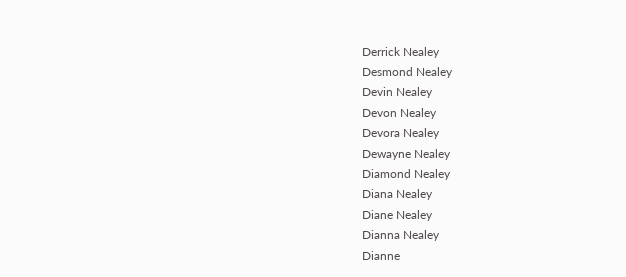Derrick Nealey
Desmond Nealey
Devin Nealey
Devon Nealey
Devora Nealey
Dewayne Nealey
Diamond Nealey
Diana Nealey
Diane Nealey
Dianna Nealey
Dianne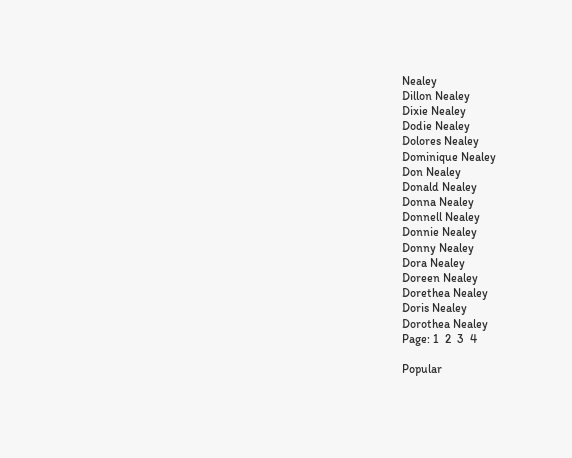Nealey
Dillon Nealey
Dixie Nealey
Dodie Nealey
Dolores Nealey
Dominique Nealey
Don Nealey
Donald Nealey
Donna Nealey
Donnell Nealey
Donnie Nealey
Donny Nealey
Dora Nealey
Doreen Nealey
Dorethea Nealey
Doris Nealey
Dorothea Nealey
Page: 1  2  3  4

Popular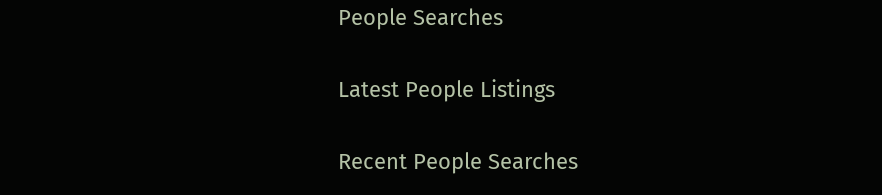People Searches

Latest People Listings

Recent People Searches